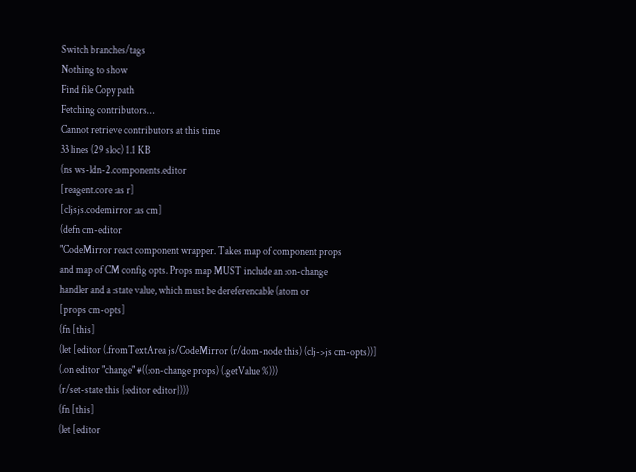Switch branches/tags
Nothing to show
Find file Copy path
Fetching contributors…
Cannot retrieve contributors at this time
33 lines (29 sloc) 1.1 KB
(ns ws-ldn-2.components.editor
[reagent.core :as r]
[cljsjs.codemirror :as cm]
(defn cm-editor
"CodeMirror react component wrapper. Takes map of component props
and map of CM config opts. Props map MUST include an :on-change
handler and a :state value, which must be dereferencable (atom or
[props cm-opts]
(fn [this]
(let [editor (.fromTextArea js/CodeMirror (r/dom-node this) (clj->js cm-opts))]
(.on editor "change" #((:on-change props) (.getValue %)))
(r/set-state this {:editor editor})))
(fn [this]
(let [editor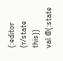(:editor (r/state this))
val @(:state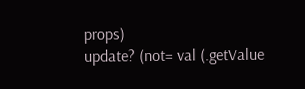props)
update? (not= val (.getValue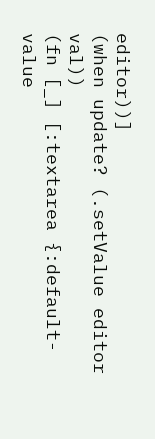editor))]
(when update? (.setValue editor val))
(fn [_] [:textarea {:default-value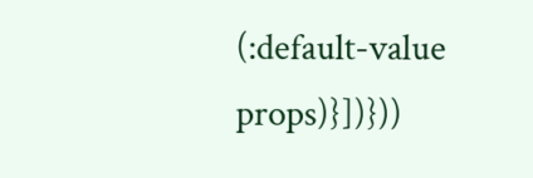(:default-value props)}])}))